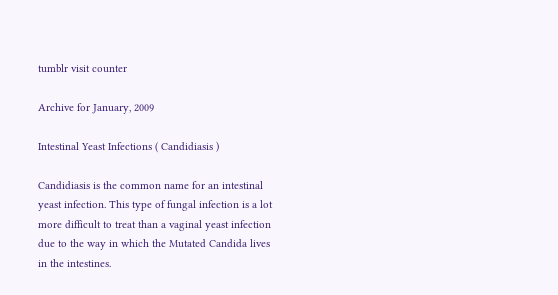tumblr visit counter

Archive for January, 2009

Intestinal Yeast Infections ( Candidiasis )

Candidiasis is the common name for an intestinal yeast infection. This type of fungal infection is a lot more difficult to treat than a vaginal yeast infection due to the way in which the Mutated Candida lives in the intestines.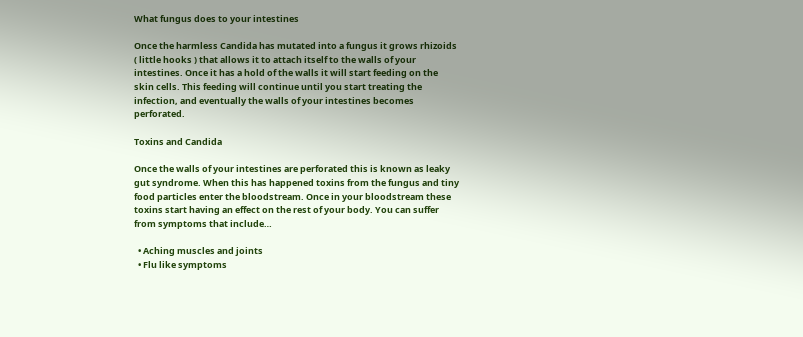What fungus does to your intestines

Once the harmless Candida has mutated into a fungus it grows rhizoids ( little hooks ) that allows it to attach itself to the walls of your intestines. Once it has a hold of the walls it will start feeding on the skin cells. This feeding will continue until you start treating the infection, and eventually the walls of your intestines becomes perforated.

Toxins and Candida

Once the walls of your intestines are perforated this is known as leaky gut syndrome. When this has happened toxins from the fungus and tiny food particles enter the bloodstream. Once in your bloodstream these toxins start having an effect on the rest of your body. You can suffer from symptoms that include…

  • Aching muscles and joints
  • Flu like symptoms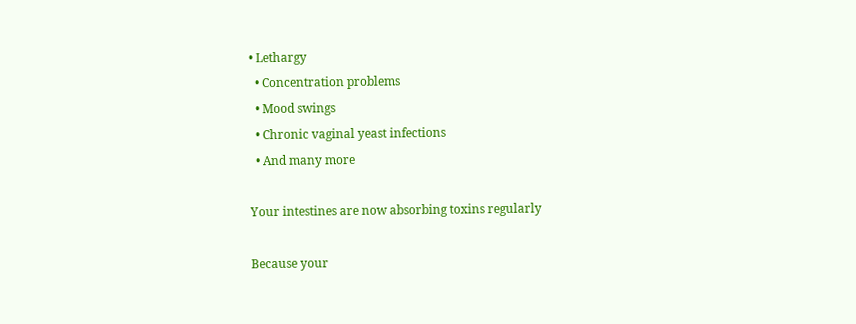• Lethargy
  • Concentration problems
  • Mood swings
  • Chronic vaginal yeast infections
  • And many more

Your intestines are now absorbing toxins regularly

Because your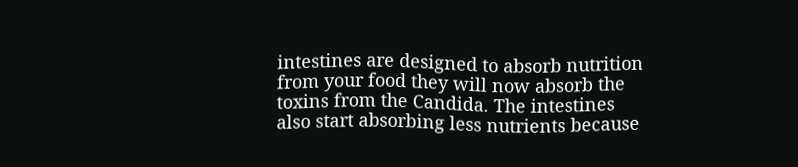intestines are designed to absorb nutrition from your food they will now absorb the toxins from the Candida. The intestines also start absorbing less nutrients because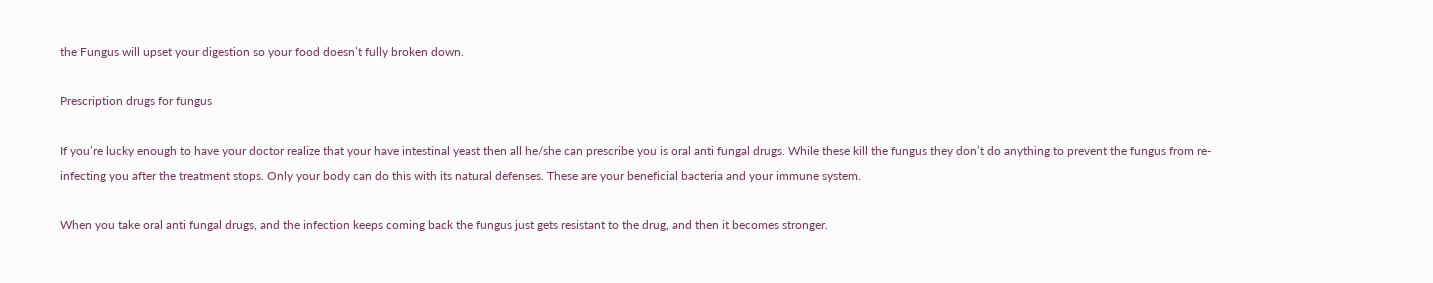the Fungus will upset your digestion so your food doesn’t fully broken down.

Prescription drugs for fungus

If you’re lucky enough to have your doctor realize that your have intestinal yeast then all he/she can prescribe you is oral anti fungal drugs. While these kill the fungus they don’t do anything to prevent the fungus from re-infecting you after the treatment stops. Only your body can do this with its natural defenses. These are your beneficial bacteria and your immune system.

When you take oral anti fungal drugs, and the infection keeps coming back the fungus just gets resistant to the drug, and then it becomes stronger.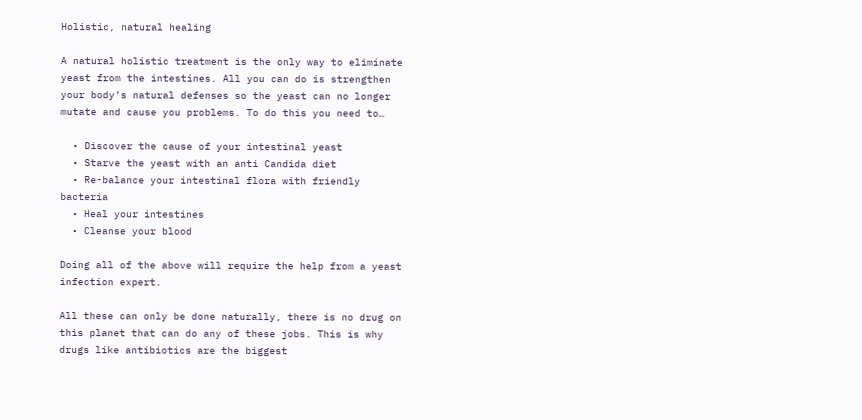Holistic, natural healing

A natural holistic treatment is the only way to eliminate yeast from the intestines. All you can do is strengthen your body’s natural defenses so the yeast can no longer mutate and cause you problems. To do this you need to…

  • Discover the cause of your intestinal yeast
  • Starve the yeast with an anti Candida diet
  • Re-balance your intestinal flora with friendly bacteria
  • Heal your intestines
  • Cleanse your blood

Doing all of the above will require the help from a yeast infection expert.

All these can only be done naturally, there is no drug on this planet that can do any of these jobs. This is why drugs like antibiotics are the biggest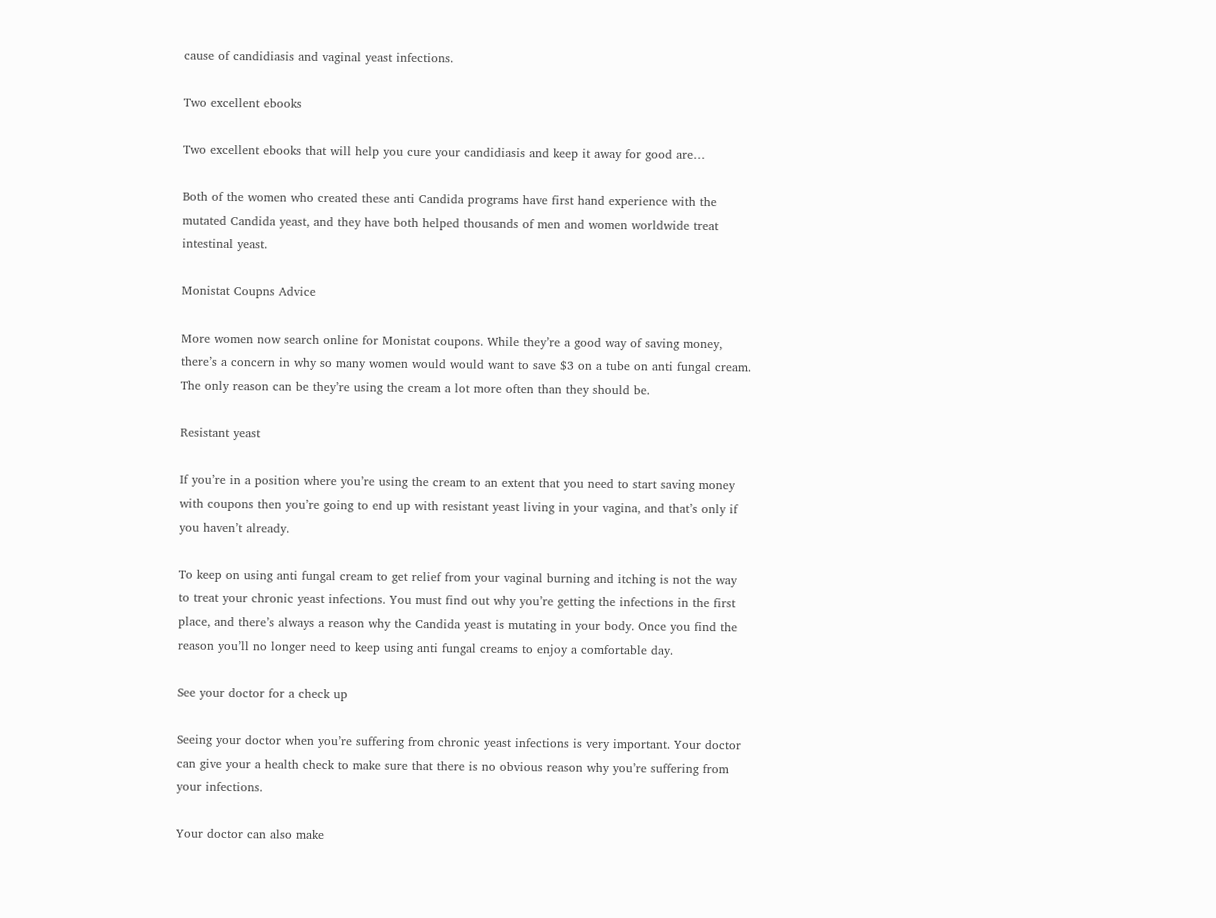cause of candidiasis and vaginal yeast infections.

Two excellent ebooks

Two excellent ebooks that will help you cure your candidiasis and keep it away for good are…

Both of the women who created these anti Candida programs have first hand experience with the mutated Candida yeast, and they have both helped thousands of men and women worldwide treat intestinal yeast.

Monistat Coupns Advice

More women now search online for Monistat coupons. While they’re a good way of saving money, there’s a concern in why so many women would would want to save $3 on a tube on anti fungal cream. The only reason can be they’re using the cream a lot more often than they should be.

Resistant yeast

If you’re in a position where you’re using the cream to an extent that you need to start saving money with coupons then you’re going to end up with resistant yeast living in your vagina, and that’s only if you haven’t already.

To keep on using anti fungal cream to get relief from your vaginal burning and itching is not the way to treat your chronic yeast infections. You must find out why you’re getting the infections in the first place, and there’s always a reason why the Candida yeast is mutating in your body. Once you find the reason you’ll no longer need to keep using anti fungal creams to enjoy a comfortable day.

See your doctor for a check up

Seeing your doctor when you’re suffering from chronic yeast infections is very important. Your doctor can give your a health check to make sure that there is no obvious reason why you’re suffering from your infections.

Your doctor can also make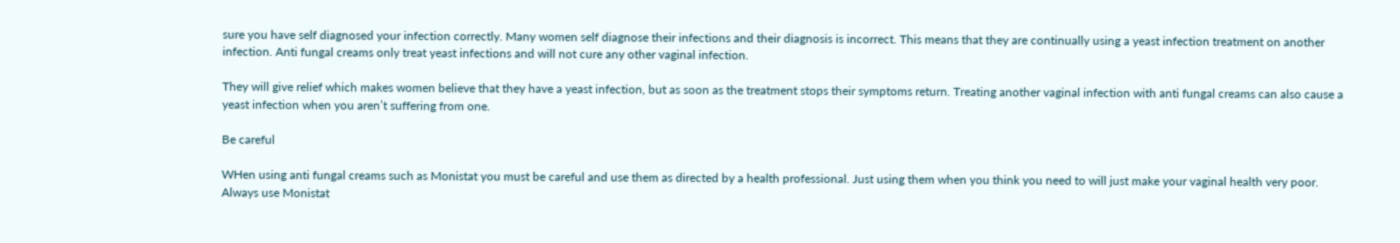sure you have self diagnosed your infection correctly. Many women self diagnose their infections and their diagnosis is incorrect. This means that they are continually using a yeast infection treatment on another infection. Anti fungal creams only treat yeast infections and will not cure any other vaginal infection.

They will give relief which makes women believe that they have a yeast infection, but as soon as the treatment stops their symptoms return. Treating another vaginal infection with anti fungal creams can also cause a yeast infection when you aren’t suffering from one.

Be careful

WHen using anti fungal creams such as Monistat you must be careful and use them as directed by a health professional. Just using them when you think you need to will just make your vaginal health very poor. Always use Monistat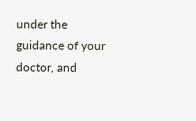under the guidance of your doctor, and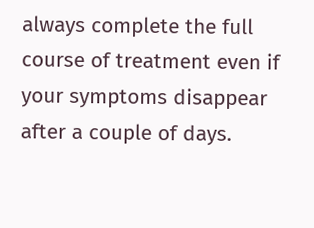always complete the full course of treatment even if your symptoms disappear after a couple of days.